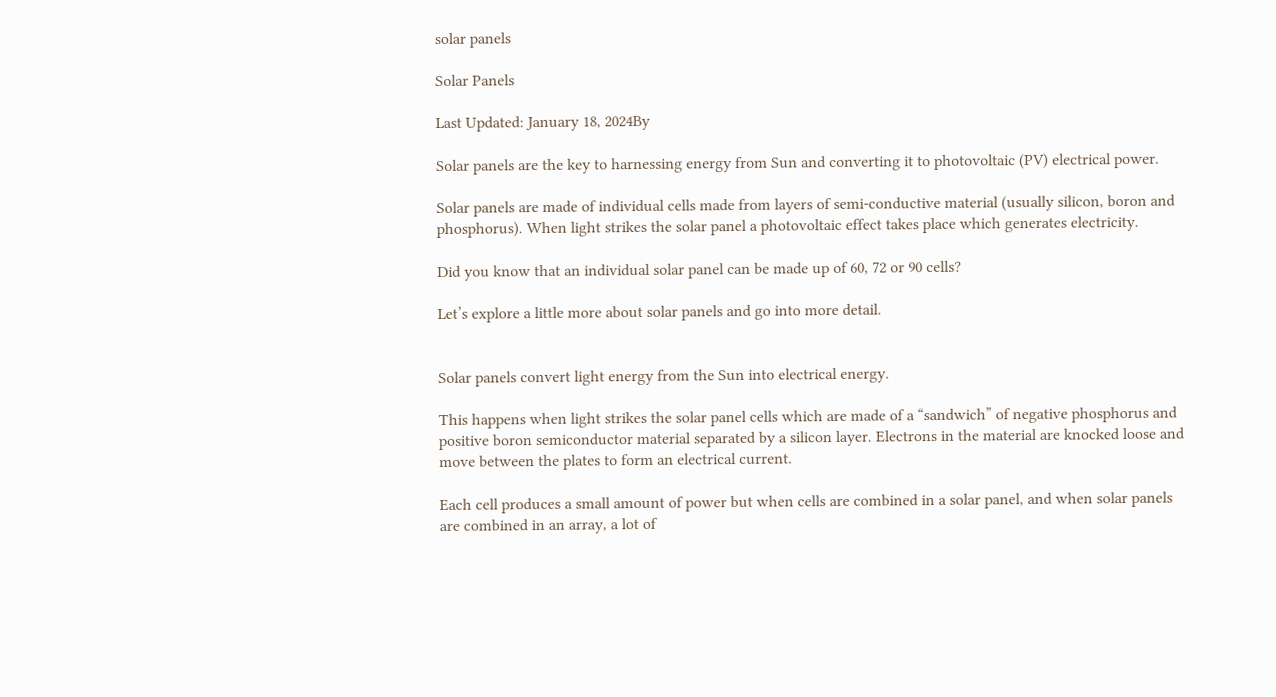solar panels

Solar Panels

Last Updated: January 18, 2024By

Solar panels are the key to harnessing energy from Sun and converting it to photovoltaic (PV) electrical power.

Solar panels are made of individual cells made from layers of semi-conductive material (usually silicon, boron and phosphorus). When light strikes the solar panel a photovoltaic effect takes place which generates electricity.

Did you know that an individual solar panel can be made up of 60, 72 or 90 cells?

Let’s explore a little more about solar panels and go into more detail.


Solar panels convert light energy from the Sun into electrical energy.

This happens when light strikes the solar panel cells which are made of a “sandwich” of negative phosphorus and positive boron semiconductor material separated by a silicon layer. Electrons in the material are knocked loose and move between the plates to form an electrical current.

Each cell produces a small amount of power but when cells are combined in a solar panel, and when solar panels are combined in an array, a lot of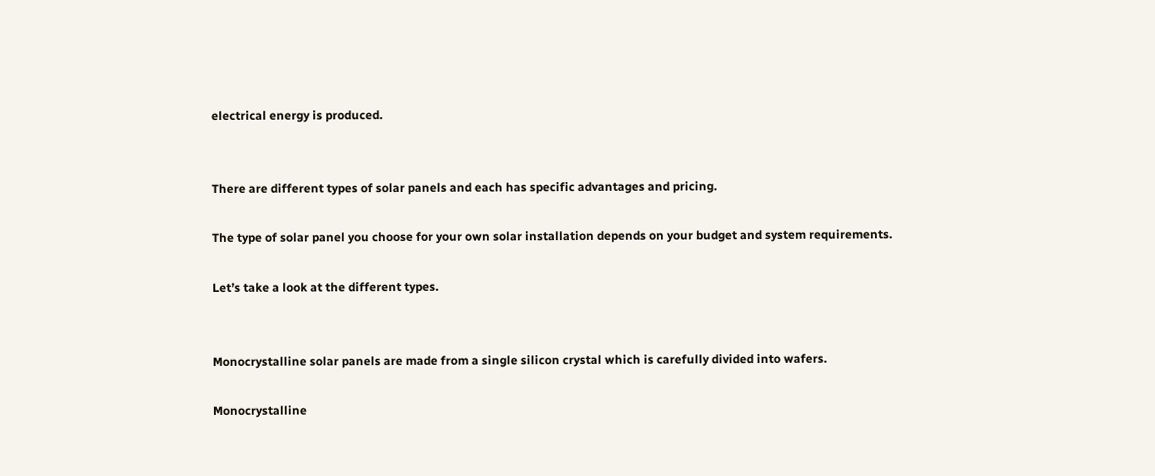electrical energy is produced.


There are different types of solar panels and each has specific advantages and pricing.

The type of solar panel you choose for your own solar installation depends on your budget and system requirements.

Let’s take a look at the different types.


Monocrystalline solar panels are made from a single silicon crystal which is carefully divided into wafers.

Monocrystalline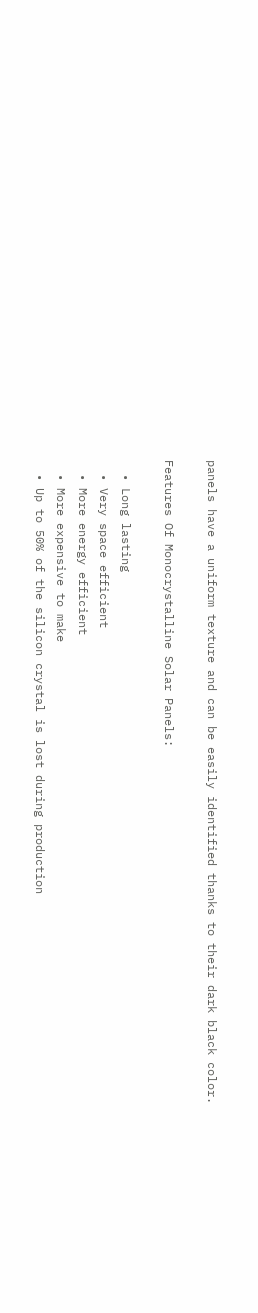panels have a uniform texture and can be easily identified thanks to their dark black color.

Features Of Monocrystalline Solar Panels:

  • Long lasting
  • Very space efficient
  • More energy efficient
  • More expensive to make
  • Up to 50% of the silicon crystal is lost during production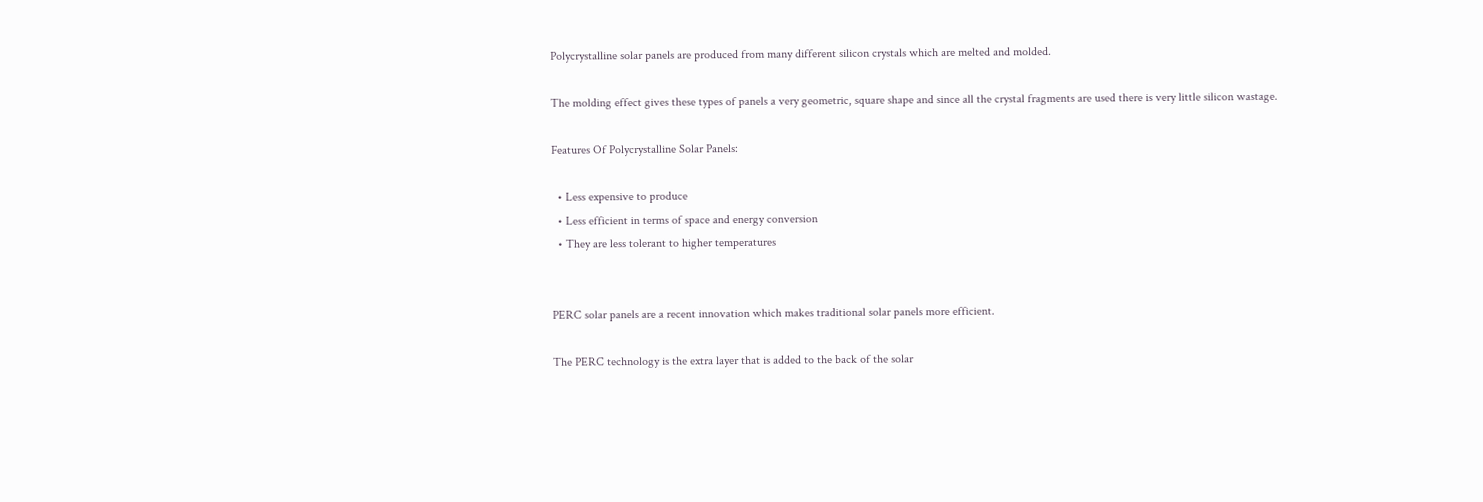Polycrystalline solar panels are produced from many different silicon crystals which are melted and molded.

The molding effect gives these types of panels a very geometric, square shape and since all the crystal fragments are used there is very little silicon wastage.

Features Of Polycrystalline Solar Panels:

  • Less expensive to produce
  • Less efficient in terms of space and energy conversion
  • They are less tolerant to higher temperatures


PERC solar panels are a recent innovation which makes traditional solar panels more efficient.

The PERC technology is the extra layer that is added to the back of the solar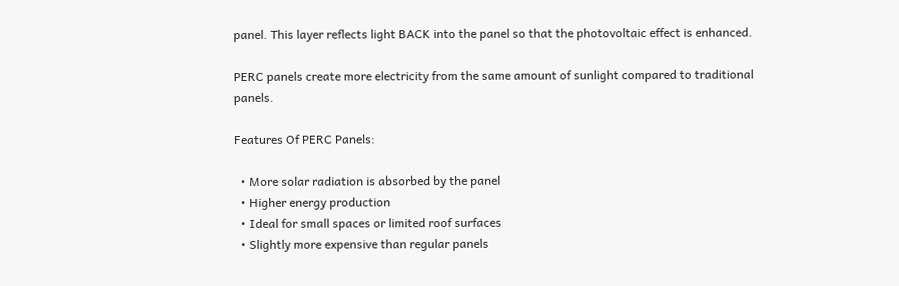panel. This layer reflects light BACK into the panel so that the photovoltaic effect is enhanced.

PERC panels create more electricity from the same amount of sunlight compared to traditional panels.

Features Of PERC Panels:

  • More solar radiation is absorbed by the panel
  • Higher energy production
  • Ideal for small spaces or limited roof surfaces
  • Slightly more expensive than regular panels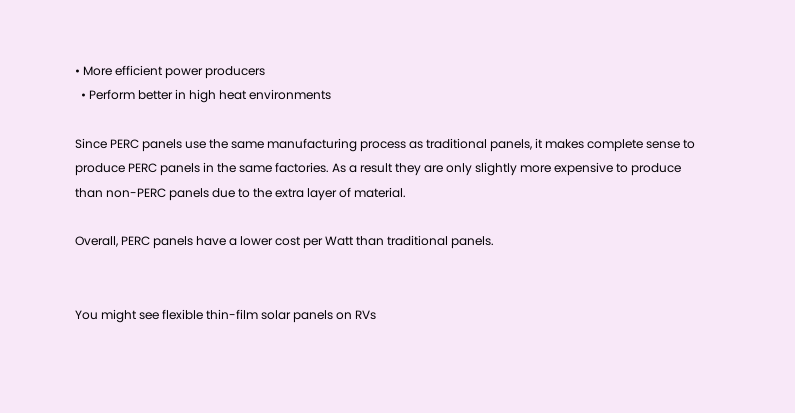• More efficient power producers
  • Perform better in high heat environments

Since PERC panels use the same manufacturing process as traditional panels, it makes complete sense to produce PERC panels in the same factories. As a result they are only slightly more expensive to produce than non-PERC panels due to the extra layer of material.

Overall, PERC panels have a lower cost per Watt than traditional panels.


You might see flexible thin-film solar panels on RVs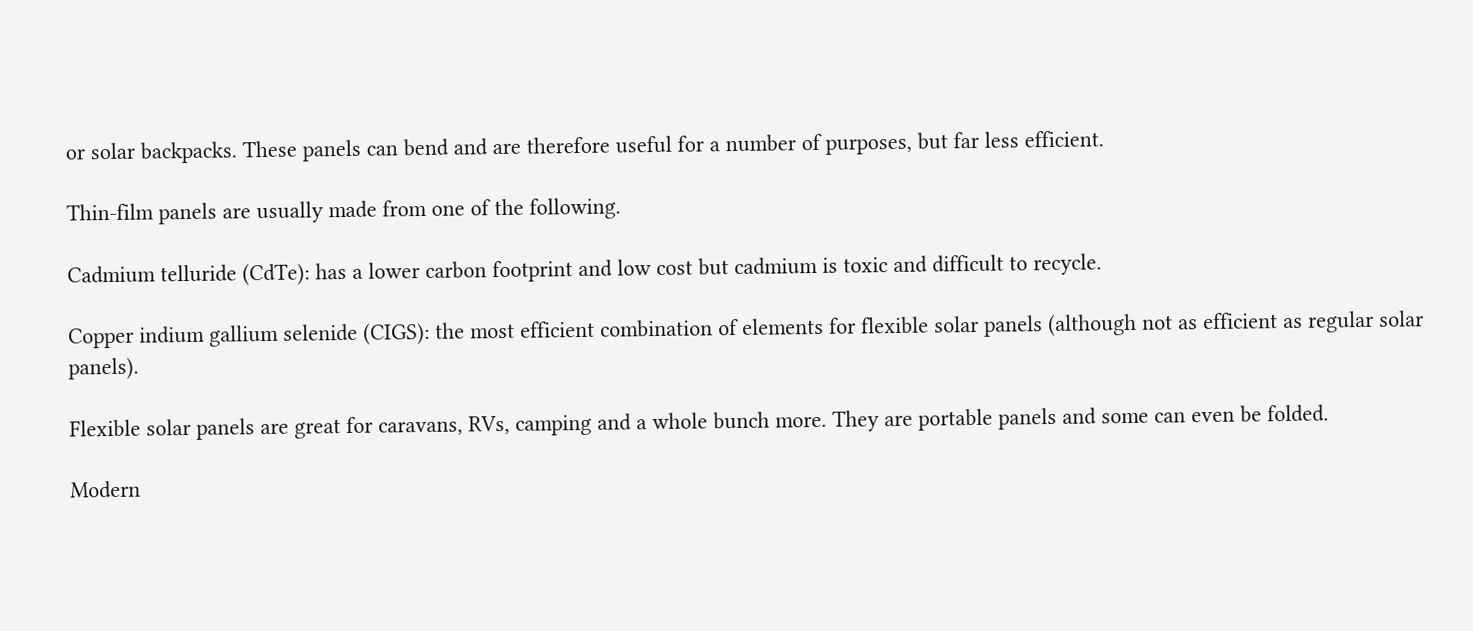or solar backpacks. These panels can bend and are therefore useful for a number of purposes, but far less efficient.

Thin-film panels are usually made from one of the following.

Cadmium telluride (CdTe): has a lower carbon footprint and low cost but cadmium is toxic and difficult to recycle.

Copper indium gallium selenide (CIGS): the most efficient combination of elements for flexible solar panels (although not as efficient as regular solar panels).

Flexible solar panels are great for caravans, RVs, camping and a whole bunch more. They are portable panels and some can even be folded.

Modern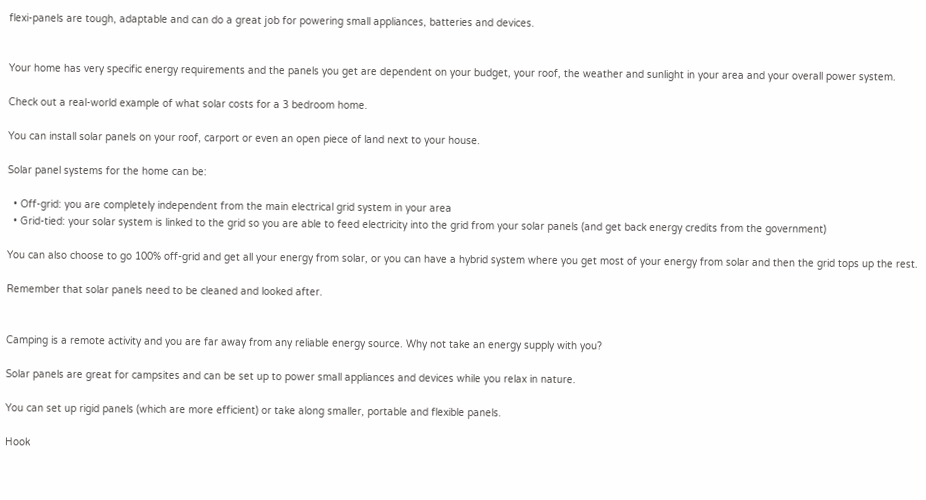flexi-panels are tough, adaptable and can do a great job for powering small appliances, batteries and devices.


Your home has very specific energy requirements and the panels you get are dependent on your budget, your roof, the weather and sunlight in your area and your overall power system.

Check out a real-world example of what solar costs for a 3 bedroom home.

You can install solar panels on your roof, carport or even an open piece of land next to your house.

Solar panel systems for the home can be:

  • Off-grid: you are completely independent from the main electrical grid system in your area
  • Grid-tied: your solar system is linked to the grid so you are able to feed electricity into the grid from your solar panels (and get back energy credits from the government)

You can also choose to go 100% off-grid and get all your energy from solar, or you can have a hybrid system where you get most of your energy from solar and then the grid tops up the rest.

Remember that solar panels need to be cleaned and looked after.


Camping is a remote activity and you are far away from any reliable energy source. Why not take an energy supply with you?

Solar panels are great for campsites and can be set up to power small appliances and devices while you relax in nature.

You can set up rigid panels (which are more efficient) or take along smaller, portable and flexible panels.

Hook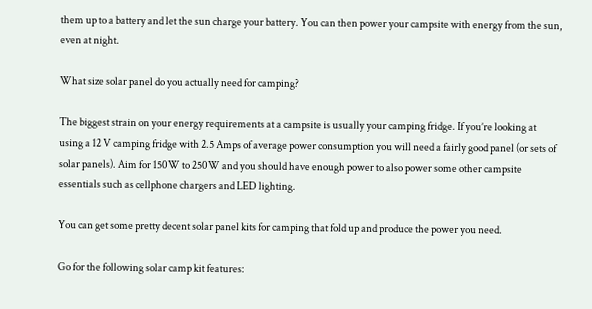them up to a battery and let the sun charge your battery. You can then power your campsite with energy from the sun, even at night.

What size solar panel do you actually need for camping?

The biggest strain on your energy requirements at a campsite is usually your camping fridge. If you’re looking at using a 12 V camping fridge with 2.5 Amps of average power consumption you will need a fairly good panel (or sets of solar panels). Aim for 150W to 250W and you should have enough power to also power some other campsite essentials such as cellphone chargers and LED lighting.

You can get some pretty decent solar panel kits for camping that fold up and produce the power you need.

Go for the following solar camp kit features: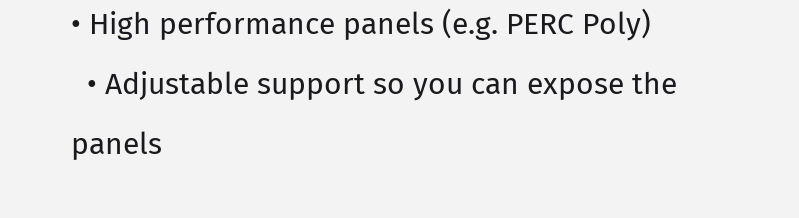• High performance panels (e.g. PERC Poly)
  • Adjustable support so you can expose the panels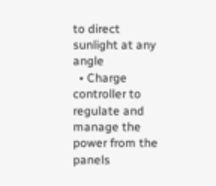to direct sunlight at any angle
  • Charge controller to regulate and manage the power from the panels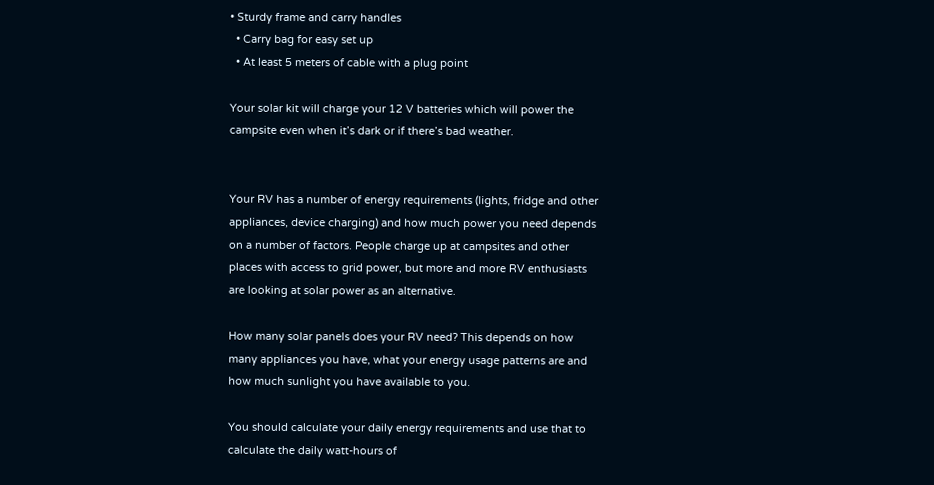• Sturdy frame and carry handles
  • Carry bag for easy set up
  • At least 5 meters of cable with a plug point

Your solar kit will charge your 12 V batteries which will power the campsite even when it’s dark or if there’s bad weather.


Your RV has a number of energy requirements (lights, fridge and other appliances, device charging) and how much power you need depends on a number of factors. People charge up at campsites and other places with access to grid power, but more and more RV enthusiasts are looking at solar power as an alternative.

How many solar panels does your RV need? This depends on how many appliances you have, what your energy usage patterns are and how much sunlight you have available to you.

You should calculate your daily energy requirements and use that to calculate the daily watt-hours of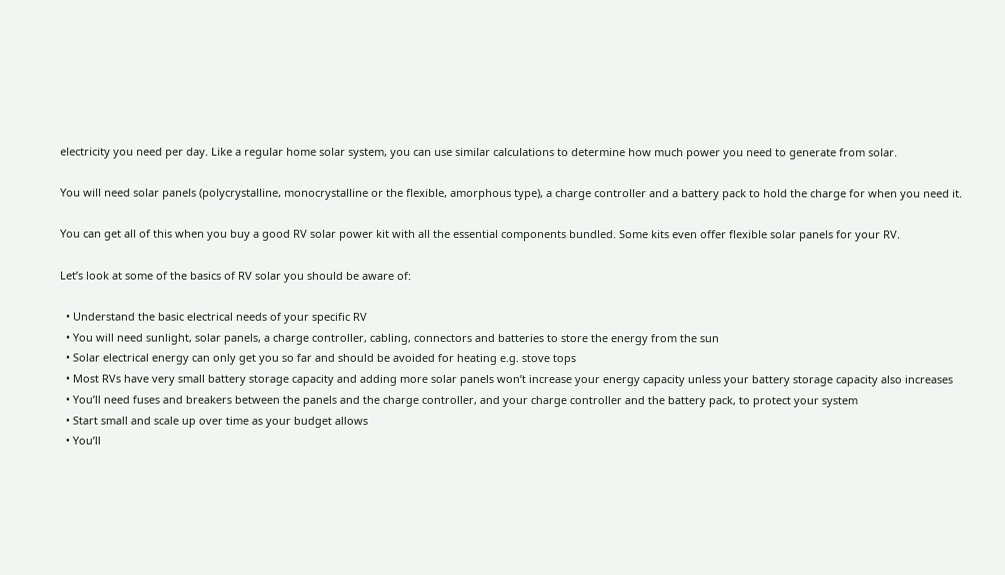electricity you need per day. Like a regular home solar system, you can use similar calculations to determine how much power you need to generate from solar.

You will need solar panels (polycrystalline, monocrystalline or the flexible, amorphous type), a charge controller and a battery pack to hold the charge for when you need it.

You can get all of this when you buy a good RV solar power kit with all the essential components bundled. Some kits even offer flexible solar panels for your RV.

Let’s look at some of the basics of RV solar you should be aware of:

  • Understand the basic electrical needs of your specific RV
  • You will need sunlight, solar panels, a charge controller, cabling, connectors and batteries to store the energy from the sun
  • Solar electrical energy can only get you so far and should be avoided for heating e.g. stove tops
  • Most RVs have very small battery storage capacity and adding more solar panels won’t increase your energy capacity unless your battery storage capacity also increases
  • You’ll need fuses and breakers between the panels and the charge controller, and your charge controller and the battery pack, to protect your system
  • Start small and scale up over time as your budget allows
  • You’ll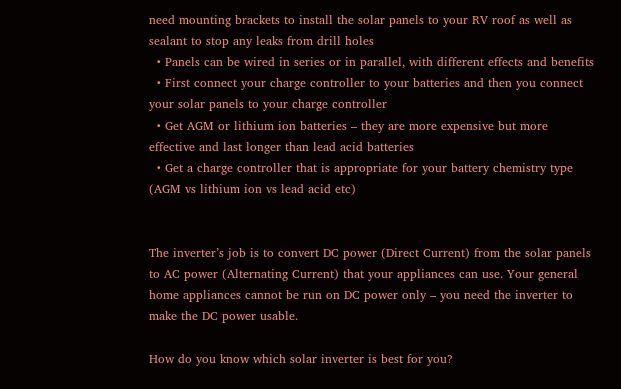need mounting brackets to install the solar panels to your RV roof as well as sealant to stop any leaks from drill holes
  • Panels can be wired in series or in parallel, with different effects and benefits
  • First connect your charge controller to your batteries and then you connect your solar panels to your charge controller
  • Get AGM or lithium ion batteries – they are more expensive but more effective and last longer than lead acid batteries
  • Get a charge controller that is appropriate for your battery chemistry type (AGM vs lithium ion vs lead acid etc)


The inverter’s job is to convert DC power (Direct Current) from the solar panels to AC power (Alternating Current) that your appliances can use. Your general home appliances cannot be run on DC power only – you need the inverter to make the DC power usable.

How do you know which solar inverter is best for you?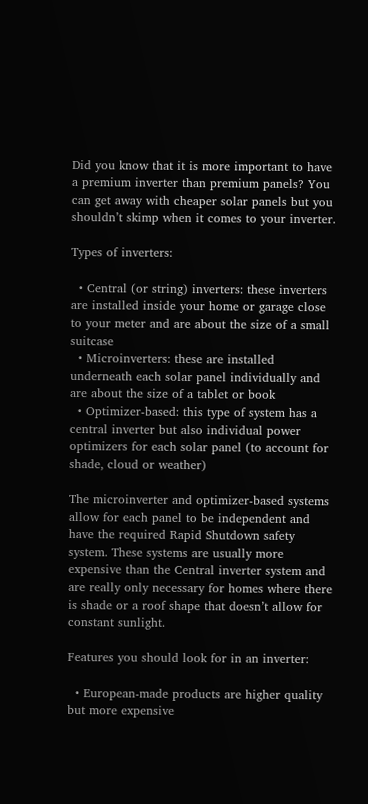Did you know that it is more important to have a premium inverter than premium panels? You can get away with cheaper solar panels but you shouldn’t skimp when it comes to your inverter.

Types of inverters:

  • Central (or string) inverters: these inverters are installed inside your home or garage close to your meter and are about the size of a small suitcase
  • Microinverters: these are installed underneath each solar panel individually and are about the size of a tablet or book
  • Optimizer-based: this type of system has a central inverter but also individual power optimizers for each solar panel (to account for shade, cloud or weather)

The microinverter and optimizer-based systems allow for each panel to be independent and have the required Rapid Shutdown safety system. These systems are usually more expensive than the Central inverter system and are really only necessary for homes where there is shade or a roof shape that doesn’t allow for constant sunlight.

Features you should look for in an inverter:

  • European-made products are higher quality but more expensive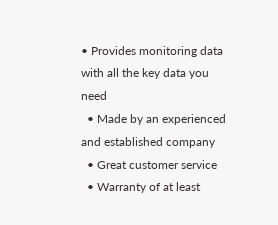• Provides monitoring data with all the key data you need
  • Made by an experienced and established company
  • Great customer service
  • Warranty of at least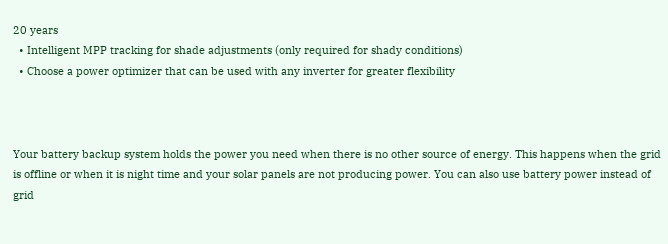20 years
  • Intelligent MPP tracking for shade adjustments (only required for shady conditions)
  • Choose a power optimizer that can be used with any inverter for greater flexibility



Your battery backup system holds the power you need when there is no other source of energy. This happens when the grid is offline or when it is night time and your solar panels are not producing power. You can also use battery power instead of grid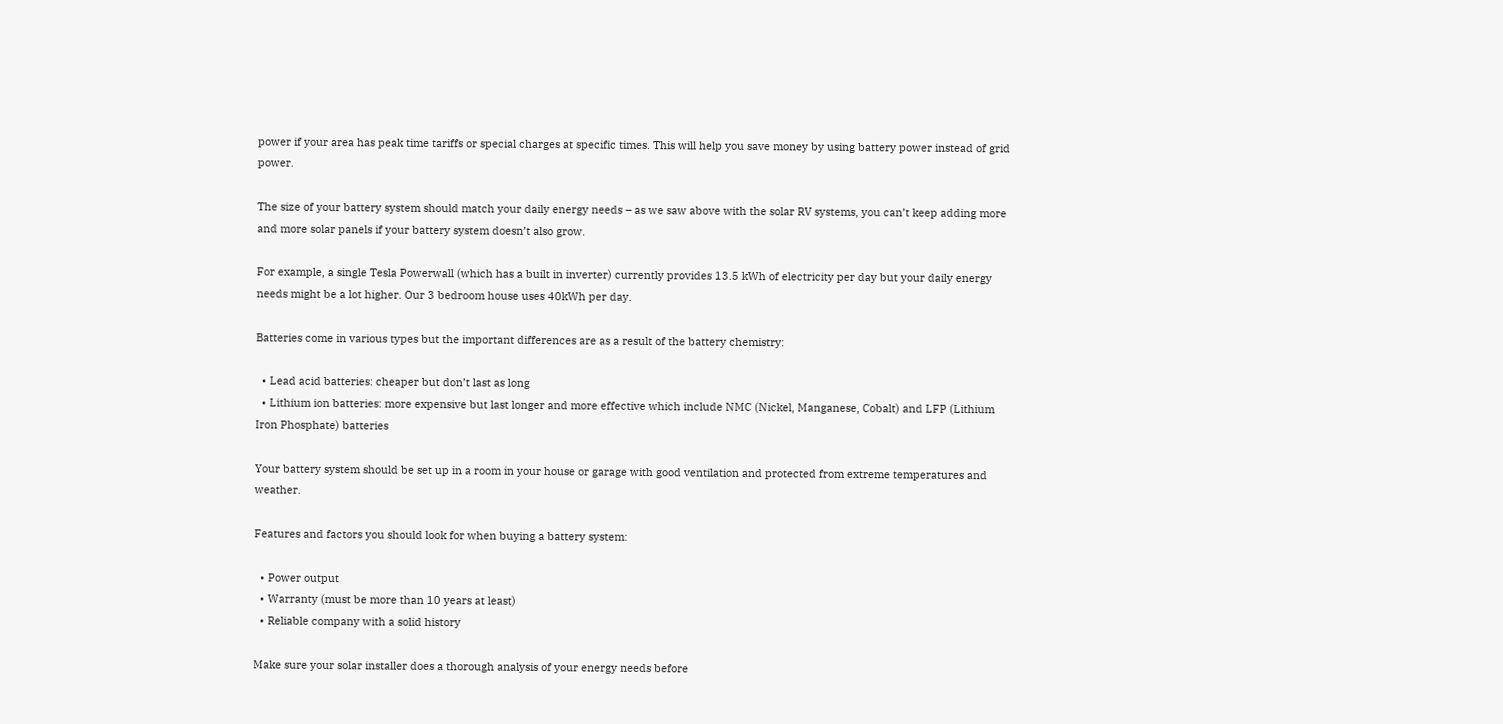power if your area has peak time tariffs or special charges at specific times. This will help you save money by using battery power instead of grid power.

The size of your battery system should match your daily energy needs – as we saw above with the solar RV systems, you can’t keep adding more and more solar panels if your battery system doesn’t also grow.

For example, a single Tesla Powerwall (which has a built in inverter) currently provides 13.5 kWh of electricity per day but your daily energy needs might be a lot higher. Our 3 bedroom house uses 40kWh per day.

Batteries come in various types but the important differences are as a result of the battery chemistry:

  • Lead acid batteries: cheaper but don’t last as long
  • Lithium ion batteries: more expensive but last longer and more effective which include NMC (Nickel, Manganese, Cobalt) and LFP (Lithium Iron Phosphate) batteries

Your battery system should be set up in a room in your house or garage with good ventilation and protected from extreme temperatures and weather.

Features and factors you should look for when buying a battery system:

  • Power output
  • Warranty (must be more than 10 years at least)
  • Reliable company with a solid history

Make sure your solar installer does a thorough analysis of your energy needs before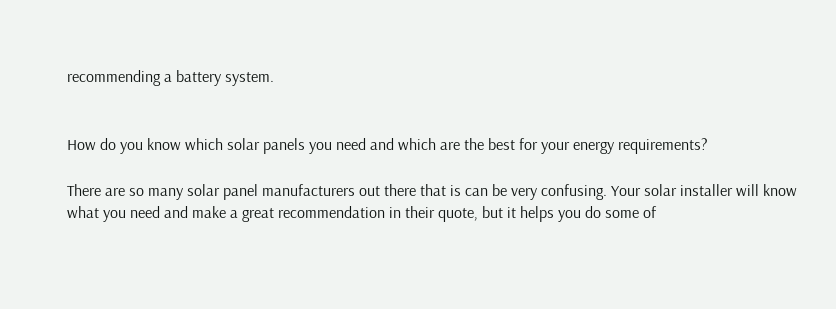recommending a battery system.


How do you know which solar panels you need and which are the best for your energy requirements?

There are so many solar panel manufacturers out there that is can be very confusing. Your solar installer will know what you need and make a great recommendation in their quote, but it helps you do some of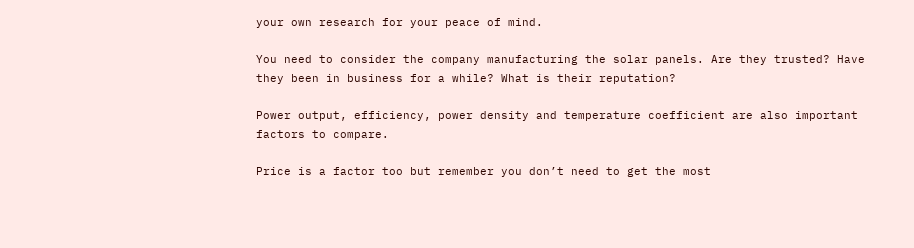your own research for your peace of mind.

You need to consider the company manufacturing the solar panels. Are they trusted? Have they been in business for a while? What is their reputation?

Power output, efficiency, power density and temperature coefficient are also important factors to compare.

Price is a factor too but remember you don’t need to get the most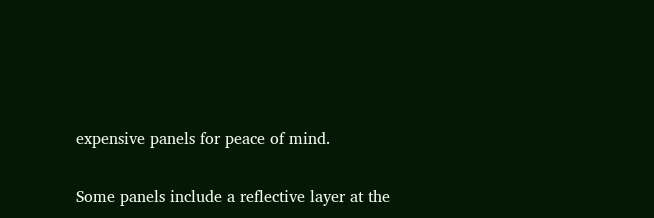expensive panels for peace of mind.

Some panels include a reflective layer at the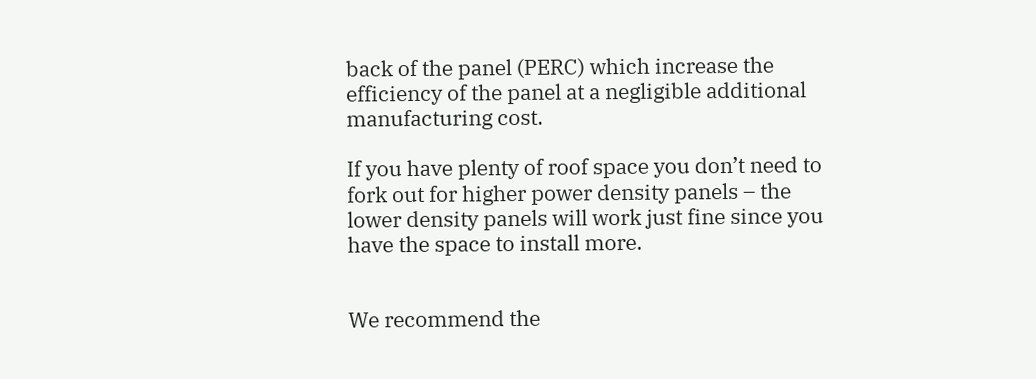back of the panel (PERC) which increase the efficiency of the panel at a negligible additional manufacturing cost.

If you have plenty of roof space you don’t need to fork out for higher power density panels – the lower density panels will work just fine since you have the space to install more.


We recommend the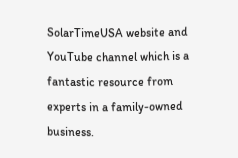SolarTimeUSA website and YouTube channel which is a fantastic resource from experts in a family-owned business.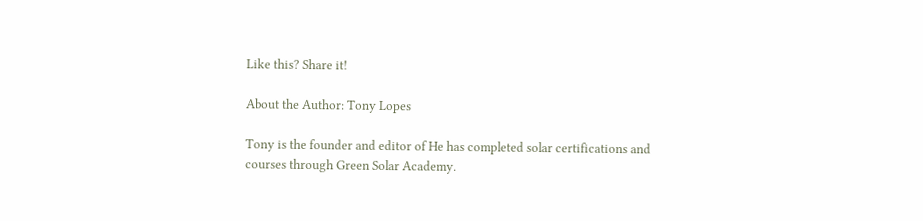Like this? Share it!

About the Author: Tony Lopes

Tony is the founder and editor of He has completed solar certifications and courses through Green Solar Academy.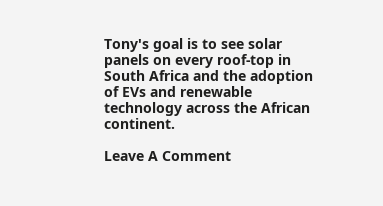Tony's goal is to see solar panels on every roof-top in South Africa and the adoption of EVs and renewable technology across the African continent.

Leave A Comment